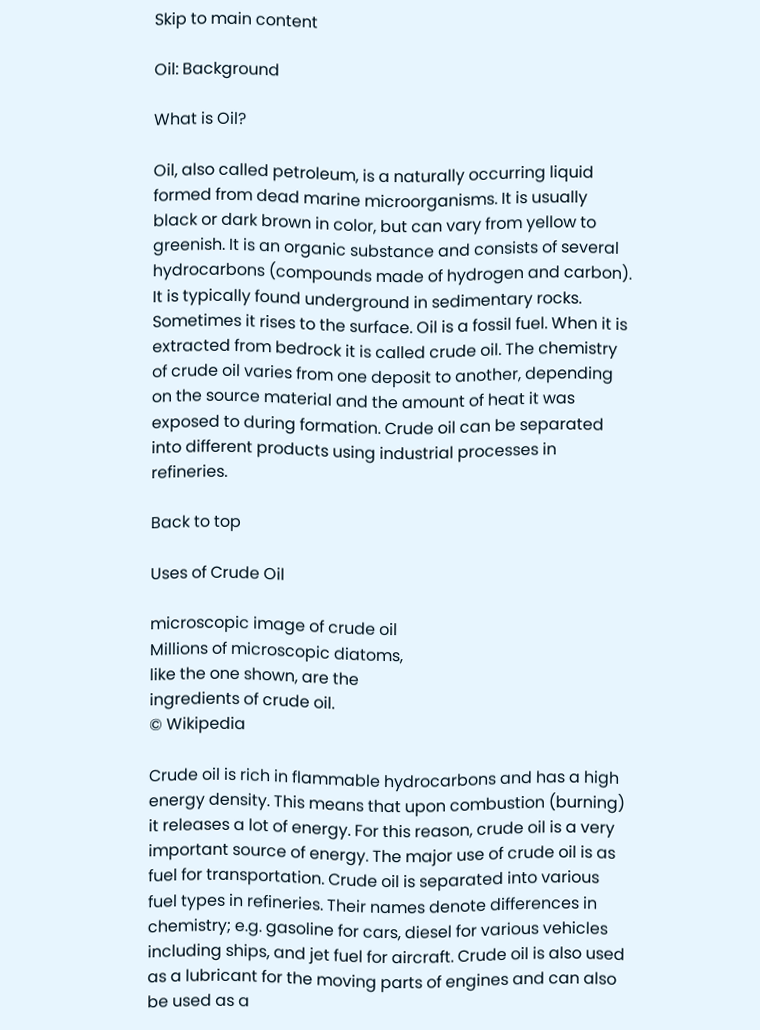Skip to main content

Oil: Background

What is Oil?

Oil, also called petroleum, is a naturally occurring liquid formed from dead marine microorganisms. It is usually black or dark brown in color, but can vary from yellow to greenish. It is an organic substance and consists of several hydrocarbons (compounds made of hydrogen and carbon). It is typically found underground in sedimentary rocks. Sometimes it rises to the surface. Oil is a fossil fuel. When it is extracted from bedrock it is called crude oil. The chemistry of crude oil varies from one deposit to another, depending on the source material and the amount of heat it was exposed to during formation. Crude oil can be separated into different products using industrial processes in refineries.

Back to top

Uses of Crude Oil

microscopic image of crude oil
Millions of microscopic diatoms,
like the one shown, are the
ingredients of crude oil.
© Wikipedia

Crude oil is rich in flammable hydrocarbons and has a high energy density. This means that upon combustion (burning) it releases a lot of energy. For this reason, crude oil is a very important source of energy. The major use of crude oil is as fuel for transportation. Crude oil is separated into various fuel types in refineries. Their names denote differences in chemistry; e.g. gasoline for cars, diesel for various vehicles including ships, and jet fuel for aircraft. Crude oil is also used as a lubricant for the moving parts of engines and can also be used as a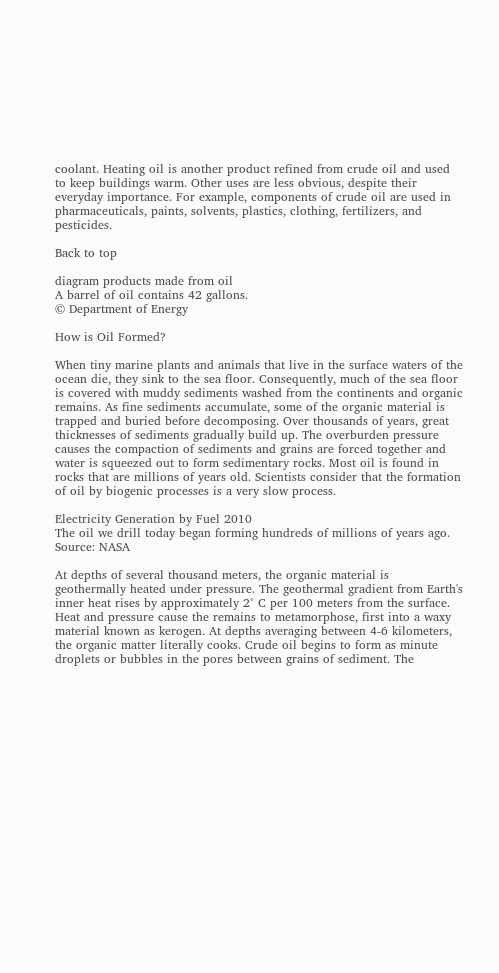coolant. Heating oil is another product refined from crude oil and used to keep buildings warm. Other uses are less obvious, despite their everyday importance. For example, components of crude oil are used in pharmaceuticals, paints, solvents, plastics, clothing, fertilizers, and pesticides.

Back to top

diagram products made from oil
A barrel of oil contains 42 gallons.
© Department of Energy

How is Oil Formed?

When tiny marine plants and animals that live in the surface waters of the ocean die, they sink to the sea floor. Consequently, much of the sea floor is covered with muddy sediments washed from the continents and organic remains. As fine sediments accumulate, some of the organic material is trapped and buried before decomposing. Over thousands of years, great thicknesses of sediments gradually build up. The overburden pressure causes the compaction of sediments and grains are forced together and water is squeezed out to form sedimentary rocks. Most oil is found in rocks that are millions of years old. Scientists consider that the formation of oil by biogenic processes is a very slow process.

Electricity Generation by Fuel 2010
The oil we drill today began forming hundreds of millions of years ago.
Source: NASA

At depths of several thousand meters, the organic material is geothermally heated under pressure. The geothermal gradient from Earth's inner heat rises by approximately 2° C per 100 meters from the surface. Heat and pressure cause the remains to metamorphose, first into a waxy material known as kerogen. At depths averaging between 4-6 kilometers, the organic matter literally cooks. Crude oil begins to form as minute droplets or bubbles in the pores between grains of sediment. The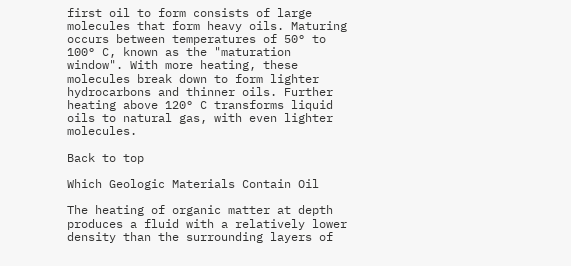first oil to form consists of large molecules that form heavy oils. Maturing occurs between temperatures of 50° to 100° C, known as the "maturation window". With more heating, these molecules break down to form lighter hydrocarbons and thinner oils. Further heating above 120° C transforms liquid oils to natural gas, with even lighter molecules.

Back to top

Which Geologic Materials Contain Oil

The heating of organic matter at depth produces a fluid with a relatively lower density than the surrounding layers of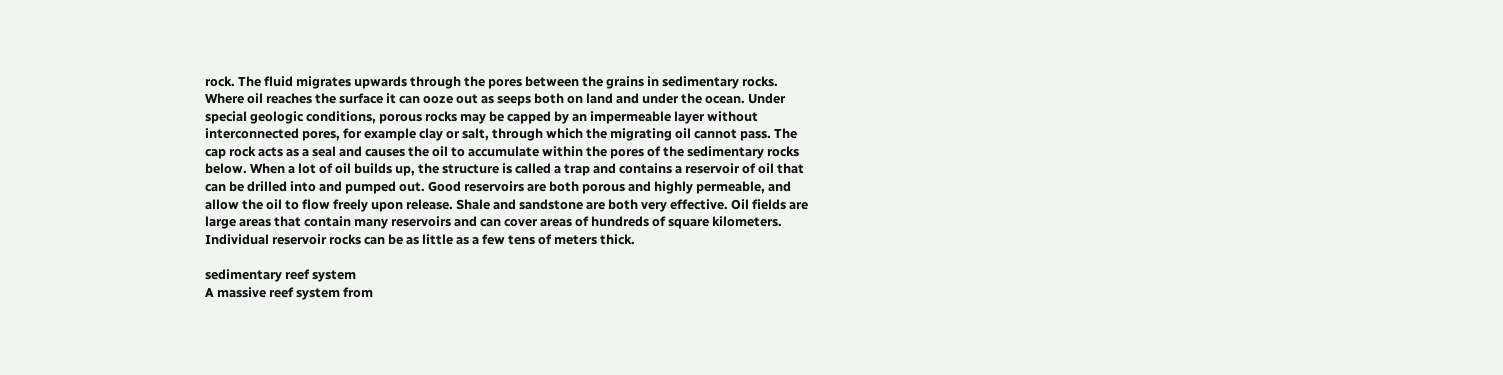rock. The fluid migrates upwards through the pores between the grains in sedimentary rocks. Where oil reaches the surface it can ooze out as seeps both on land and under the ocean. Under special geologic conditions, porous rocks may be capped by an impermeable layer without interconnected pores, for example clay or salt, through which the migrating oil cannot pass. The cap rock acts as a seal and causes the oil to accumulate within the pores of the sedimentary rocks below. When a lot of oil builds up, the structure is called a trap and contains a reservoir of oil that can be drilled into and pumped out. Good reservoirs are both porous and highly permeable, and allow the oil to flow freely upon release. Shale and sandstone are both very effective. Oil fields are large areas that contain many reservoirs and can cover areas of hundreds of square kilometers. Individual reservoir rocks can be as little as a few tens of meters thick.

sedimentary reef system
A massive reef system from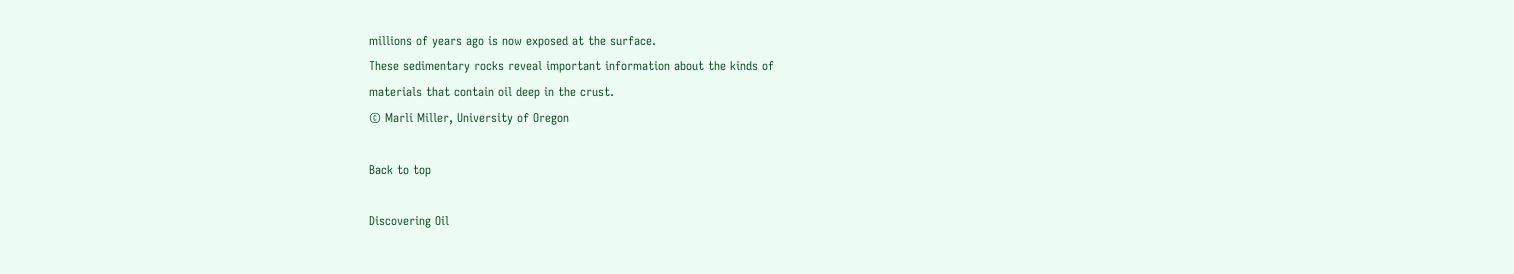millions of years ago is now exposed at the surface.
These sedimentary rocks reveal important information about the kinds of
materials that contain oil deep in the crust.
© Marli Miller, University of Oregon

Back to top

Discovering Oil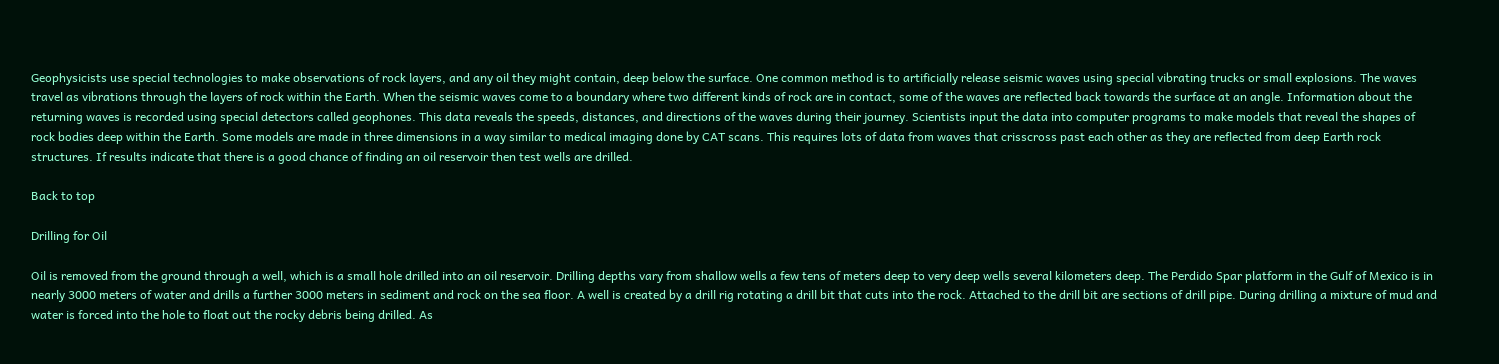Geophysicists use special technologies to make observations of rock layers, and any oil they might contain, deep below the surface. One common method is to artificially release seismic waves using special vibrating trucks or small explosions. The waves travel as vibrations through the layers of rock within the Earth. When the seismic waves come to a boundary where two different kinds of rock are in contact, some of the waves are reflected back towards the surface at an angle. Information about the returning waves is recorded using special detectors called geophones. This data reveals the speeds, distances, and directions of the waves during their journey. Scientists input the data into computer programs to make models that reveal the shapes of rock bodies deep within the Earth. Some models are made in three dimensions in a way similar to medical imaging done by CAT scans. This requires lots of data from waves that crisscross past each other as they are reflected from deep Earth rock structures. If results indicate that there is a good chance of finding an oil reservoir then test wells are drilled.

Back to top

Drilling for Oil

Oil is removed from the ground through a well, which is a small hole drilled into an oil reservoir. Drilling depths vary from shallow wells a few tens of meters deep to very deep wells several kilometers deep. The Perdido Spar platform in the Gulf of Mexico is in nearly 3000 meters of water and drills a further 3000 meters in sediment and rock on the sea floor. A well is created by a drill rig rotating a drill bit that cuts into the rock. Attached to the drill bit are sections of drill pipe. During drilling a mixture of mud and water is forced into the hole to float out the rocky debris being drilled. As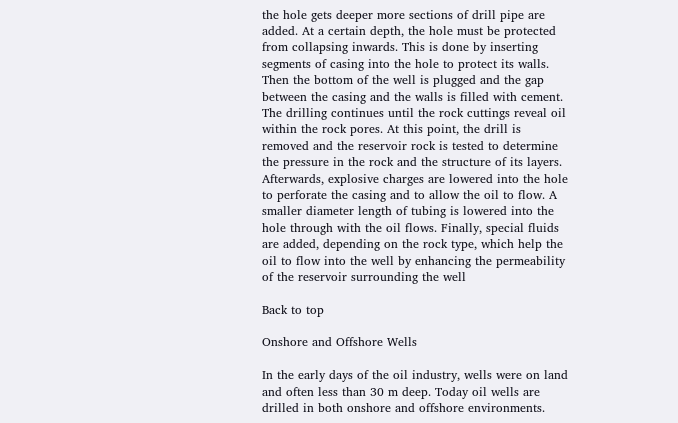the hole gets deeper more sections of drill pipe are added. At a certain depth, the hole must be protected from collapsing inwards. This is done by inserting segments of casing into the hole to protect its walls. Then the bottom of the well is plugged and the gap between the casing and the walls is filled with cement. The drilling continues until the rock cuttings reveal oil within the rock pores. At this point, the drill is removed and the reservoir rock is tested to determine the pressure in the rock and the structure of its layers. Afterwards, explosive charges are lowered into the hole to perforate the casing and to allow the oil to flow. A smaller diameter length of tubing is lowered into the hole through with the oil flows. Finally, special fluids are added, depending on the rock type, which help the oil to flow into the well by enhancing the permeability of the reservoir surrounding the well

Back to top

Onshore and Offshore Wells

In the early days of the oil industry, wells were on land and often less than 30 m deep. Today oil wells are drilled in both onshore and offshore environments.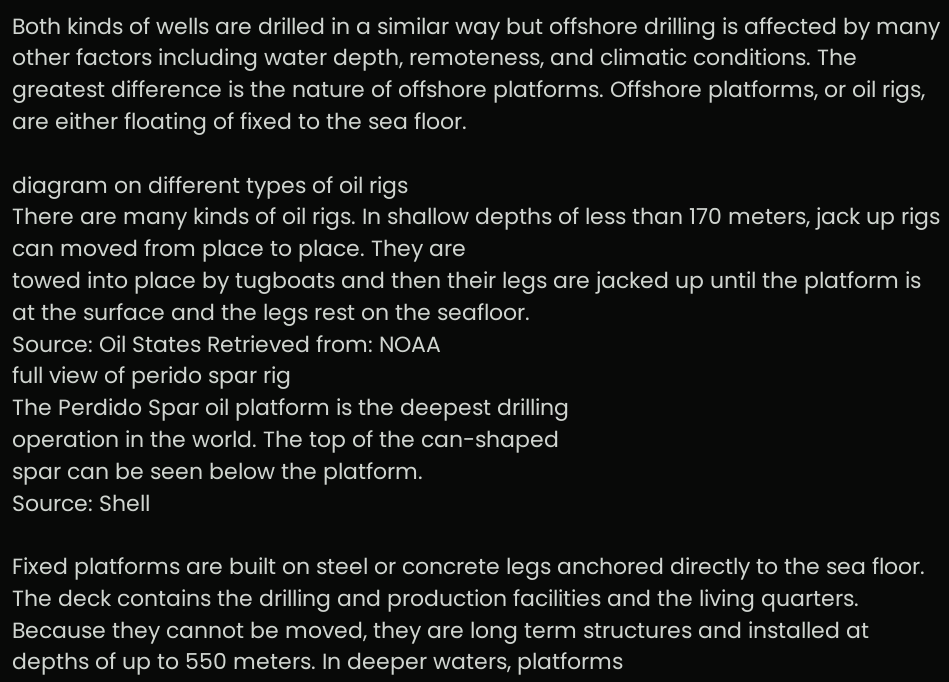Both kinds of wells are drilled in a similar way but offshore drilling is affected by many other factors including water depth, remoteness, and climatic conditions. The greatest difference is the nature of offshore platforms. Offshore platforms, or oil rigs, are either floating of fixed to the sea floor.

diagram on different types of oil rigs
There are many kinds of oil rigs. In shallow depths of less than 170 meters, jack up rigs can moved from place to place. They are
towed into place by tugboats and then their legs are jacked up until the platform is at the surface and the legs rest on the seafloor.
Source: Oil States Retrieved from: NOAA
full view of perido spar rig
The Perdido Spar oil platform is the deepest drilling
operation in the world. The top of the can-shaped
spar can be seen below the platform.
Source: Shell

Fixed platforms are built on steel or concrete legs anchored directly to the sea floor. The deck contains the drilling and production facilities and the living quarters. Because they cannot be moved, they are long term structures and installed at depths of up to 550 meters. In deeper waters, platforms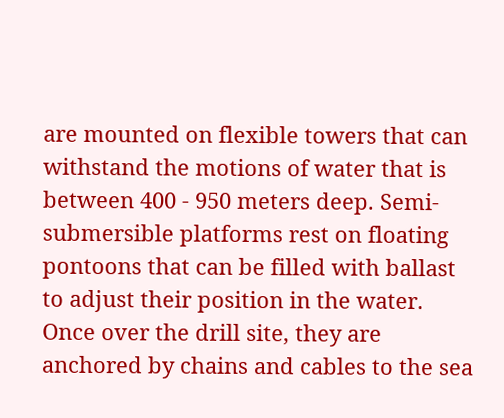are mounted on flexible towers that can withstand the motions of water that is between 400 - 950 meters deep. Semi-submersible platforms rest on floating pontoons that can be filled with ballast to adjust their position in the water. Once over the drill site, they are anchored by chains and cables to the sea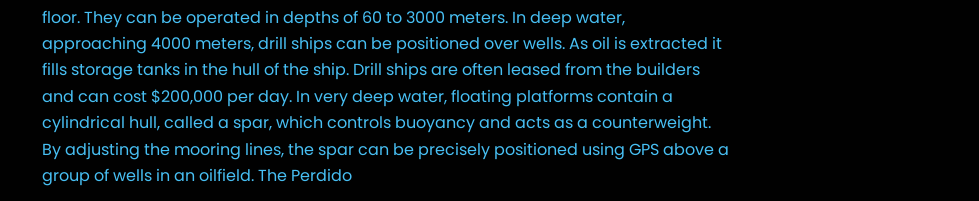floor. They can be operated in depths of 60 to 3000 meters. In deep water, approaching 4000 meters, drill ships can be positioned over wells. As oil is extracted it fills storage tanks in the hull of the ship. Drill ships are often leased from the builders and can cost $200,000 per day. In very deep water, floating platforms contain a cylindrical hull, called a spar, which controls buoyancy and acts as a counterweight. By adjusting the mooring lines, the spar can be precisely positioned using GPS above a group of wells in an oilfield. The Perdido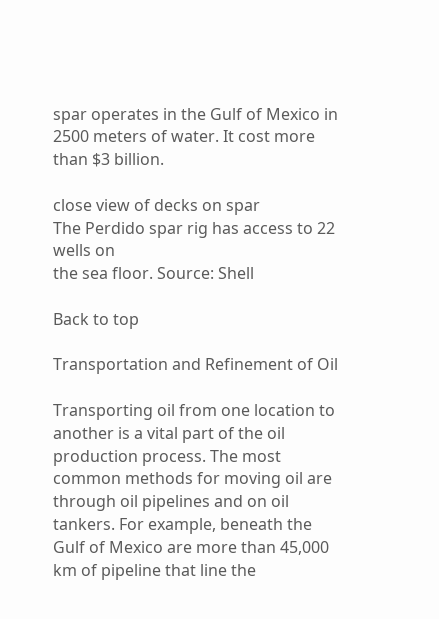spar operates in the Gulf of Mexico in 2500 meters of water. It cost more than $3 billion.

close view of decks on spar
The Perdido spar rig has access to 22 wells on
the sea floor. Source: Shell

Back to top

Transportation and Refinement of Oil

Transporting oil from one location to another is a vital part of the oil production process. The most common methods for moving oil are through oil pipelines and on oil tankers. For example, beneath the Gulf of Mexico are more than 45,000 km of pipeline that line the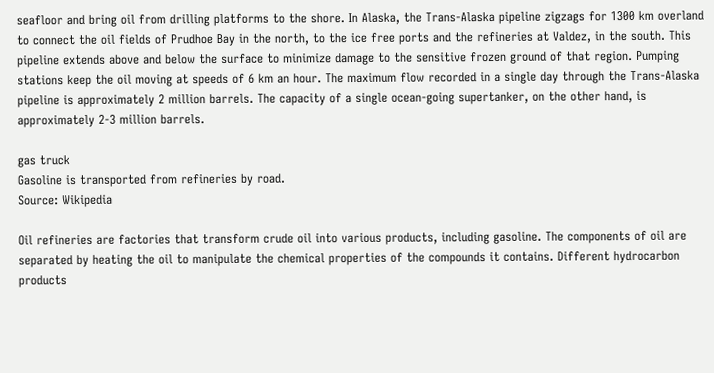seafloor and bring oil from drilling platforms to the shore. In Alaska, the Trans-Alaska pipeline zigzags for 1300 km overland to connect the oil fields of Prudhoe Bay in the north, to the ice free ports and the refineries at Valdez, in the south. This pipeline extends above and below the surface to minimize damage to the sensitive frozen ground of that region. Pumping stations keep the oil moving at speeds of 6 km an hour. The maximum flow recorded in a single day through the Trans-Alaska pipeline is approximately 2 million barrels. The capacity of a single ocean-going supertanker, on the other hand, is approximately 2-3 million barrels.

gas truck
Gasoline is transported from refineries by road.
Source: Wikipedia

Oil refineries are factories that transform crude oil into various products, including gasoline. The components of oil are separated by heating the oil to manipulate the chemical properties of the compounds it contains. Different hydrocarbon products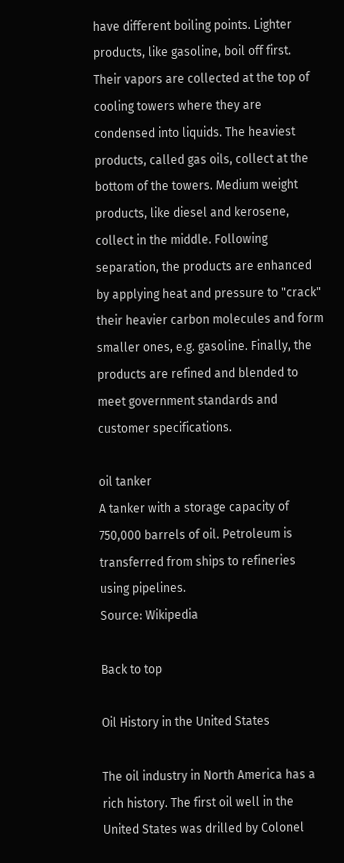have different boiling points. Lighter products, like gasoline, boil off first. Their vapors are collected at the top of cooling towers where they are condensed into liquids. The heaviest products, called gas oils, collect at the bottom of the towers. Medium weight products, like diesel and kerosene, collect in the middle. Following separation, the products are enhanced by applying heat and pressure to "crack" their heavier carbon molecules and form smaller ones, e.g. gasoline. Finally, the products are refined and blended to meet government standards and customer specifications.

oil tanker
A tanker with a storage capacity of 750,000 barrels of oil. Petroleum is transferred from ships to refineries using pipelines.
Source: Wikipedia

Back to top

Oil History in the United States

The oil industry in North America has a rich history. The first oil well in the United States was drilled by Colonel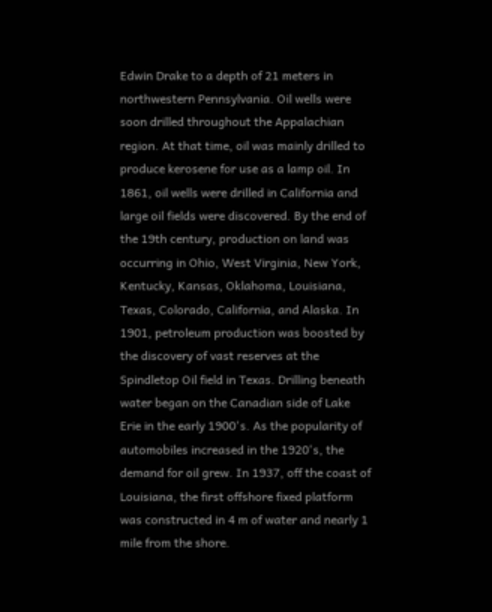Edwin Drake to a depth of 21 meters in northwestern Pennsylvania. Oil wells were soon drilled throughout the Appalachian region. At that time, oil was mainly drilled to produce kerosene for use as a lamp oil. In 1861, oil wells were drilled in California and large oil fields were discovered. By the end of the 19th century, production on land was occurring in Ohio, West Virginia, New York, Kentucky, Kansas, Oklahoma, Louisiana, Texas, Colorado, California, and Alaska. In 1901, petroleum production was boosted by the discovery of vast reserves at the Spindletop Oil field in Texas. Drilling beneath water began on the Canadian side of Lake Erie in the early 1900's. As the popularity of automobiles increased in the 1920's, the demand for oil grew. In 1937, off the coast of Louisiana, the first offshore fixed platform was constructed in 4 m of water and nearly 1 mile from the shore.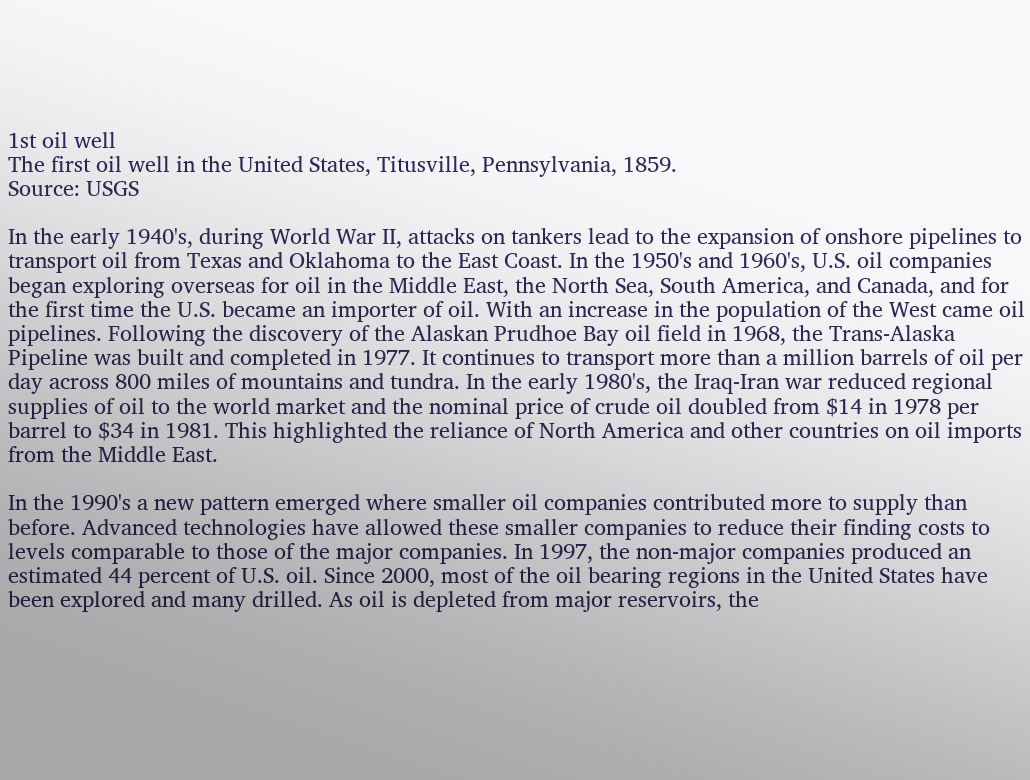1st oil well
The first oil well in the United States, Titusville, Pennsylvania, 1859.
Source: USGS

In the early 1940's, during World War II, attacks on tankers lead to the expansion of onshore pipelines to transport oil from Texas and Oklahoma to the East Coast. In the 1950's and 1960's, U.S. oil companies began exploring overseas for oil in the Middle East, the North Sea, South America, and Canada, and for the first time the U.S. became an importer of oil. With an increase in the population of the West came oil pipelines. Following the discovery of the Alaskan Prudhoe Bay oil field in 1968, the Trans-Alaska Pipeline was built and completed in 1977. It continues to transport more than a million barrels of oil per day across 800 miles of mountains and tundra. In the early 1980's, the Iraq-Iran war reduced regional supplies of oil to the world market and the nominal price of crude oil doubled from $14 in 1978 per barrel to $34 in 1981. This highlighted the reliance of North America and other countries on oil imports from the Middle East.

In the 1990's a new pattern emerged where smaller oil companies contributed more to supply than before. Advanced technologies have allowed these smaller companies to reduce their finding costs to levels comparable to those of the major companies. In 1997, the non-major companies produced an estimated 44 percent of U.S. oil. Since 2000, most of the oil bearing regions in the United States have been explored and many drilled. As oil is depleted from major reservoirs, the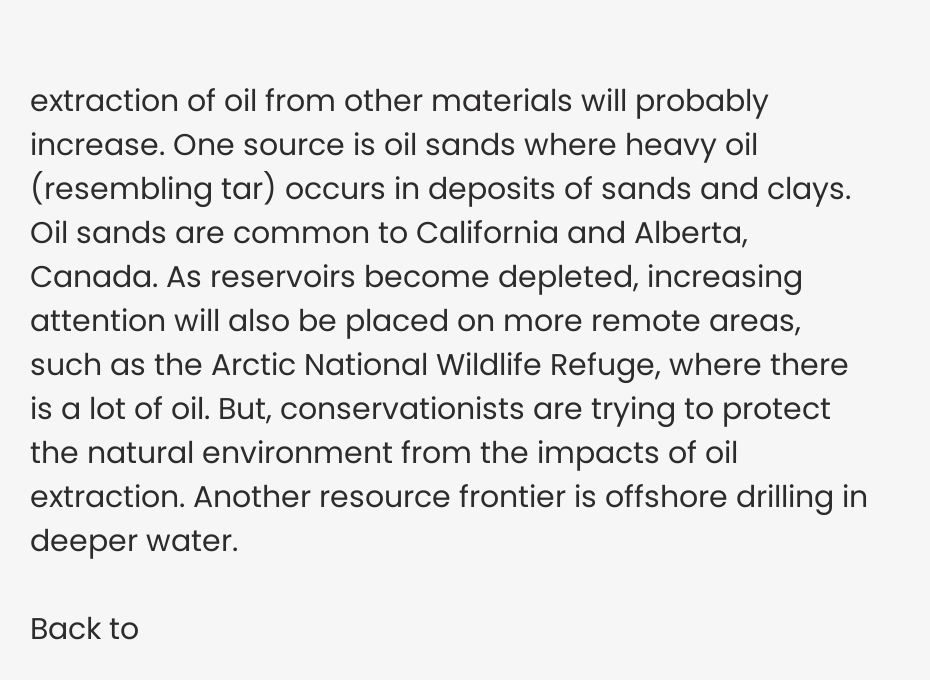extraction of oil from other materials will probably increase. One source is oil sands where heavy oil (resembling tar) occurs in deposits of sands and clays. Oil sands are common to California and Alberta, Canada. As reservoirs become depleted, increasing attention will also be placed on more remote areas, such as the Arctic National Wildlife Refuge, where there is a lot of oil. But, conservationists are trying to protect the natural environment from the impacts of oil extraction. Another resource frontier is offshore drilling in deeper water.

Back to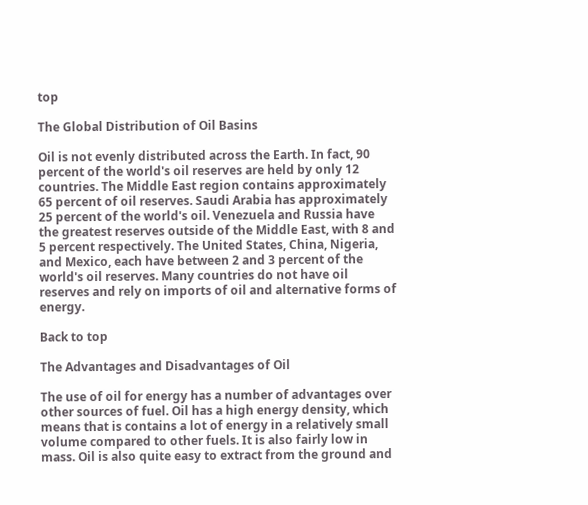top

The Global Distribution of Oil Basins

Oil is not evenly distributed across the Earth. In fact, 90 percent of the world's oil reserves are held by only 12 countries. The Middle East region contains approximately 65 percent of oil reserves. Saudi Arabia has approximately 25 percent of the world's oil. Venezuela and Russia have the greatest reserves outside of the Middle East, with 8 and 5 percent respectively. The United States, China, Nigeria, and Mexico, each have between 2 and 3 percent of the world's oil reserves. Many countries do not have oil reserves and rely on imports of oil and alternative forms of energy.

Back to top

The Advantages and Disadvantages of Oil

The use of oil for energy has a number of advantages over other sources of fuel. Oil has a high energy density, which means that is contains a lot of energy in a relatively small volume compared to other fuels. It is also fairly low in mass. Oil is also quite easy to extract from the ground and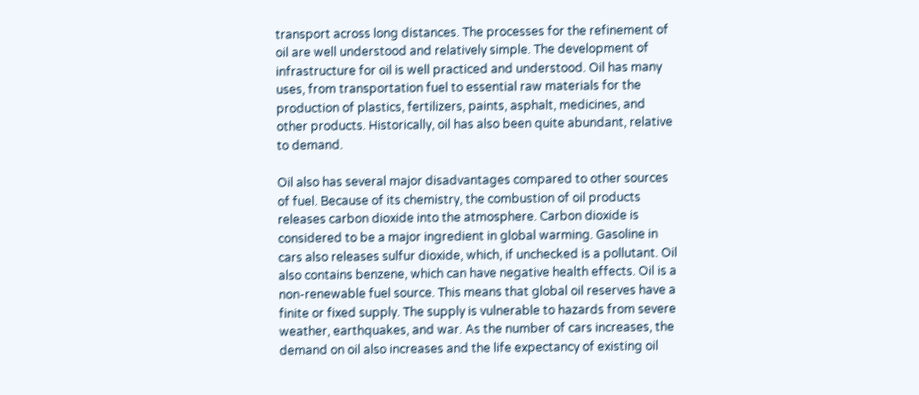transport across long distances. The processes for the refinement of oil are well understood and relatively simple. The development of infrastructure for oil is well practiced and understood. Oil has many uses, from transportation fuel to essential raw materials for the production of plastics, fertilizers, paints, asphalt, medicines, and other products. Historically, oil has also been quite abundant, relative to demand.

Oil also has several major disadvantages compared to other sources of fuel. Because of its chemistry, the combustion of oil products releases carbon dioxide into the atmosphere. Carbon dioxide is considered to be a major ingredient in global warming. Gasoline in cars also releases sulfur dioxide, which, if unchecked is a pollutant. Oil also contains benzene, which can have negative health effects. Oil is a non-renewable fuel source. This means that global oil reserves have a finite or fixed supply. The supply is vulnerable to hazards from severe weather, earthquakes, and war. As the number of cars increases, the demand on oil also increases and the life expectancy of existing oil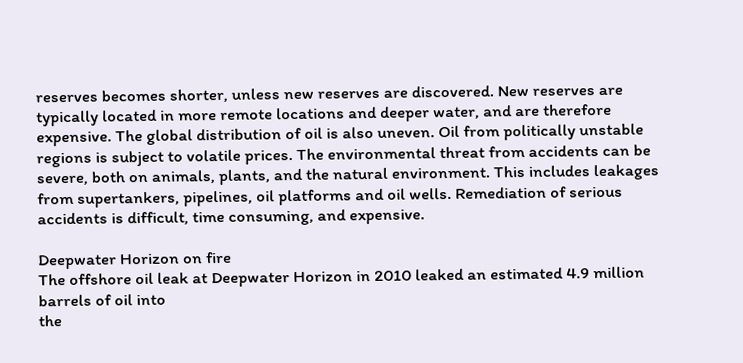reserves becomes shorter, unless new reserves are discovered. New reserves are typically located in more remote locations and deeper water, and are therefore expensive. The global distribution of oil is also uneven. Oil from politically unstable regions is subject to volatile prices. The environmental threat from accidents can be severe, both on animals, plants, and the natural environment. This includes leakages from supertankers, pipelines, oil platforms and oil wells. Remediation of serious accidents is difficult, time consuming, and expensive.

Deepwater Horizon on fire
The offshore oil leak at Deepwater Horizon in 2010 leaked an estimated 4.9 million barrels of oil into
the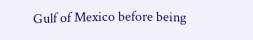Gulf of Mexico before being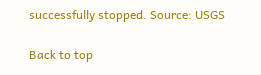successfully stopped. Source: USGS

Back to top